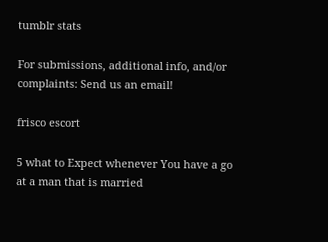tumblr stats

For submissions, additional info, and/or complaints: Send us an email!

frisco escort

5 what to Expect whenever You have a go at a man that is married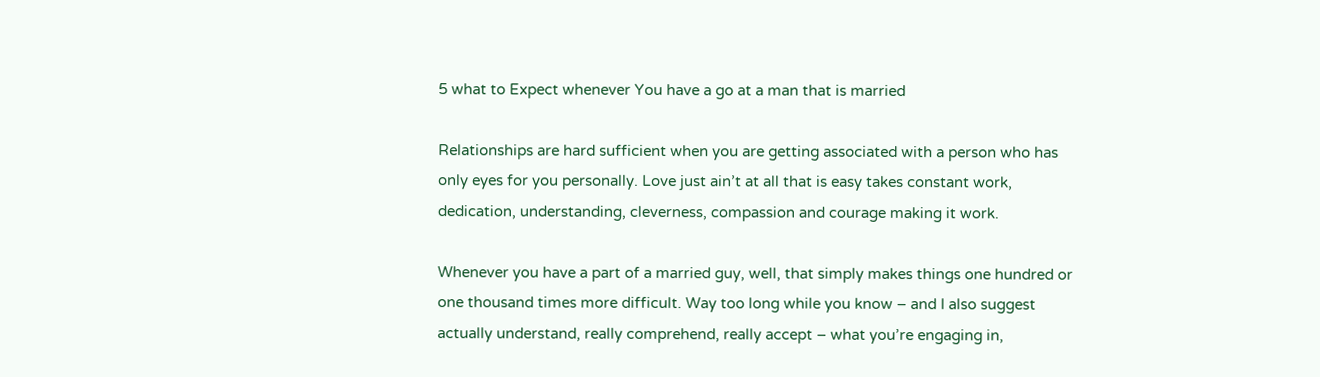5 what to Expect whenever You have a go at a man that is married

Relationships are hard sufficient when you are getting associated with a person who has only eyes for you personally. Love just ain’t at all that is easy takes constant work, dedication, understanding, cleverness, compassion and courage making it work.

Whenever you have a part of a married guy, well, that simply makes things one hundred or one thousand times more difficult. Way too long while you know – and I also suggest actually understand, really comprehend, really accept – what you’re engaging in,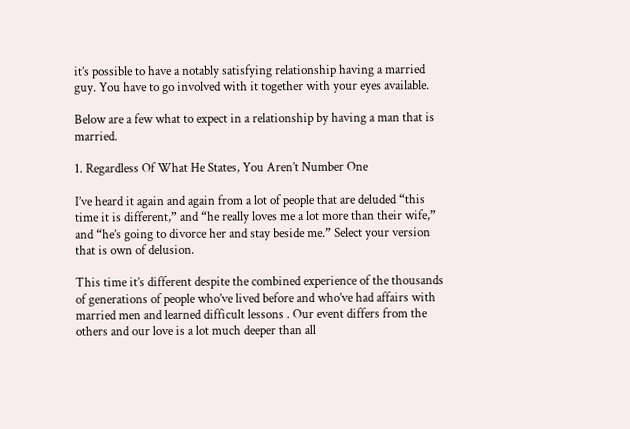it’s possible to have a notably satisfying relationship having a married guy. You have to go involved with it together with your eyes available.

Below are a few what to expect in a relationship by having a man that is married.

1. Regardless Of What He States, You Aren’t Number One

I’ve heard it again and again from a lot of people that are deluded “this time it is different,” and “he really loves me a lot more than their wife,” and “he’s going to divorce her and stay beside me.” Select your version that is own of delusion.

This time it’s different despite the combined experience of the thousands of generations of people who’ve lived before and who’ve had affairs with married men and learned difficult lessons . Our event differs from the others and our love is a lot much deeper than all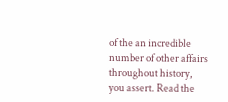of the an incredible number of other affairs throughout history, you assert. Read the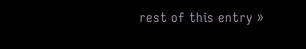rest of this entry »